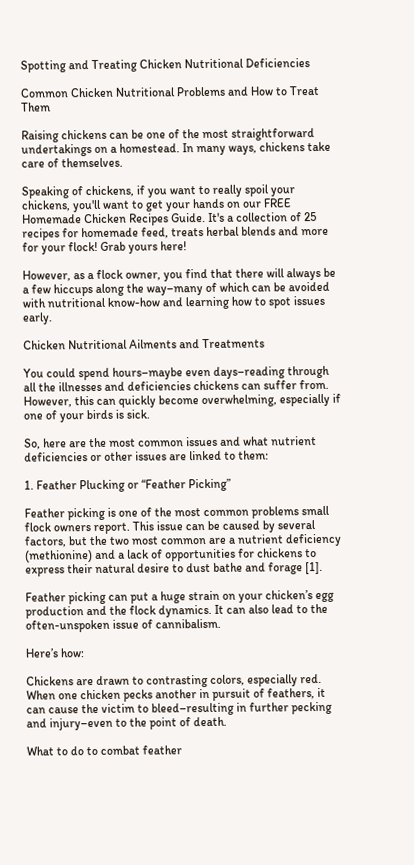Spotting and Treating Chicken Nutritional Deficiencies

Common Chicken Nutritional Problems and How to Treat Them

Raising chickens can be one of the most straightforward undertakings on a homestead. In many ways, chickens take care of themselves.

Speaking of chickens, if you want to really spoil your chickens, you'll want to get your hands on our FREE Homemade Chicken Recipes Guide. It's a collection of 25 recipes for homemade feed, treats herbal blends and more for your flock! Grab yours here!

However, as a flock owner, you find that there will always be a few hiccups along the way–many of which can be avoided with nutritional know-how and learning how to spot issues early.

Chicken Nutritional Ailments and Treatments

You could spend hours–maybe even days–reading through all the illnesses and deficiencies chickens can suffer from. However, this can quickly become overwhelming, especially if one of your birds is sick.

So, here are the most common issues and what nutrient deficiencies or other issues are linked to them:

1. Feather Plucking or “Feather Picking”

Feather picking is one of the most common problems small flock owners report. This issue can be caused by several factors, but the two most common are a nutrient deficiency (methionine) and a lack of opportunities for chickens to express their natural desire to dust bathe and forage [1].

Feather picking can put a huge strain on your chicken’s egg production and the flock dynamics. It can also lead to the often-unspoken issue of cannibalism.

Here’s how:

Chickens are drawn to contrasting colors, especially red. When one chicken pecks another in pursuit of feathers, it can cause the victim to bleed–resulting in further pecking and injury–even to the point of death.

What to do to combat feather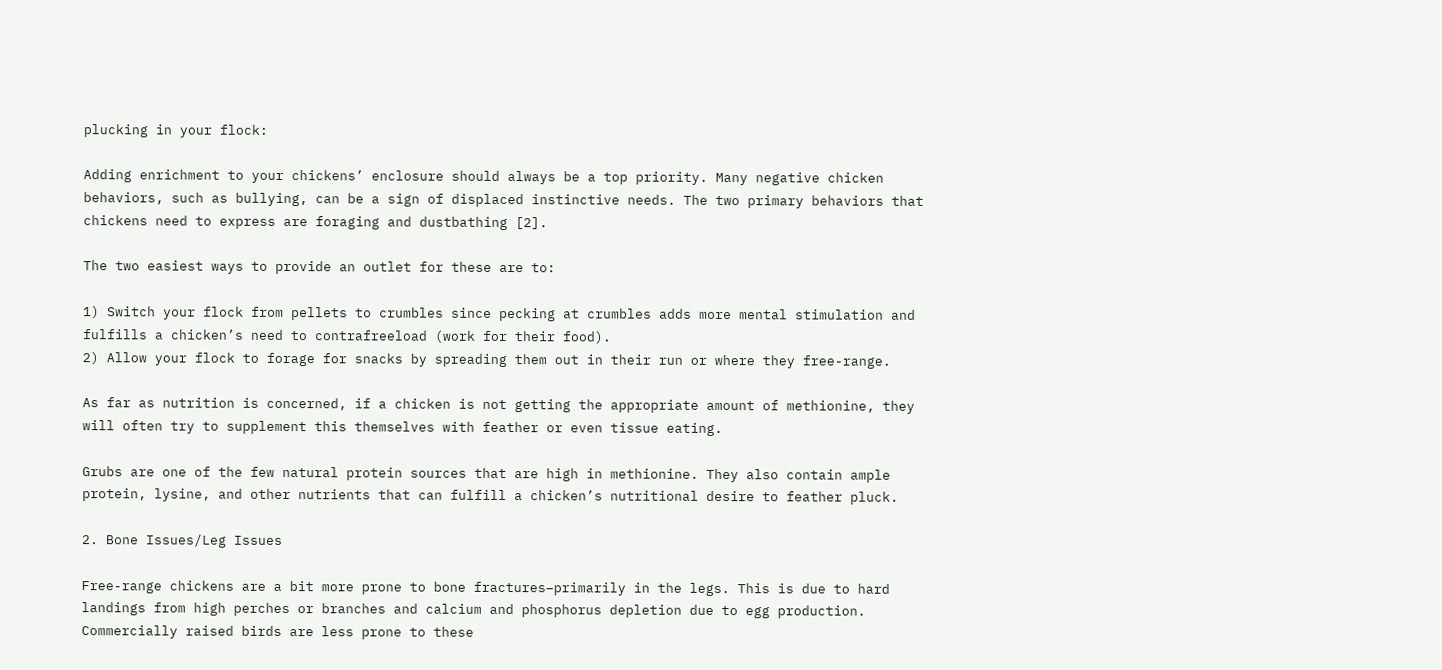plucking in your flock:

Adding enrichment to your chickens’ enclosure should always be a top priority. Many negative chicken behaviors, such as bullying, can be a sign of displaced instinctive needs. The two primary behaviors that chickens need to express are foraging and dustbathing [2].

The two easiest ways to provide an outlet for these are to:

1) Switch your flock from pellets to crumbles since pecking at crumbles adds more mental stimulation and fulfills a chicken’s need to contrafreeload (work for their food).
2) Allow your flock to forage for snacks by spreading them out in their run or where they free-range.

As far as nutrition is concerned, if a chicken is not getting the appropriate amount of methionine, they will often try to supplement this themselves with feather or even tissue eating.

Grubs are one of the few natural protein sources that are high in methionine. They also contain ample protein, lysine, and other nutrients that can fulfill a chicken’s nutritional desire to feather pluck.

2. Bone Issues/Leg Issues

Free-range chickens are a bit more prone to bone fractures–primarily in the legs. This is due to hard landings from high perches or branches and calcium and phosphorus depletion due to egg production. Commercially raised birds are less prone to these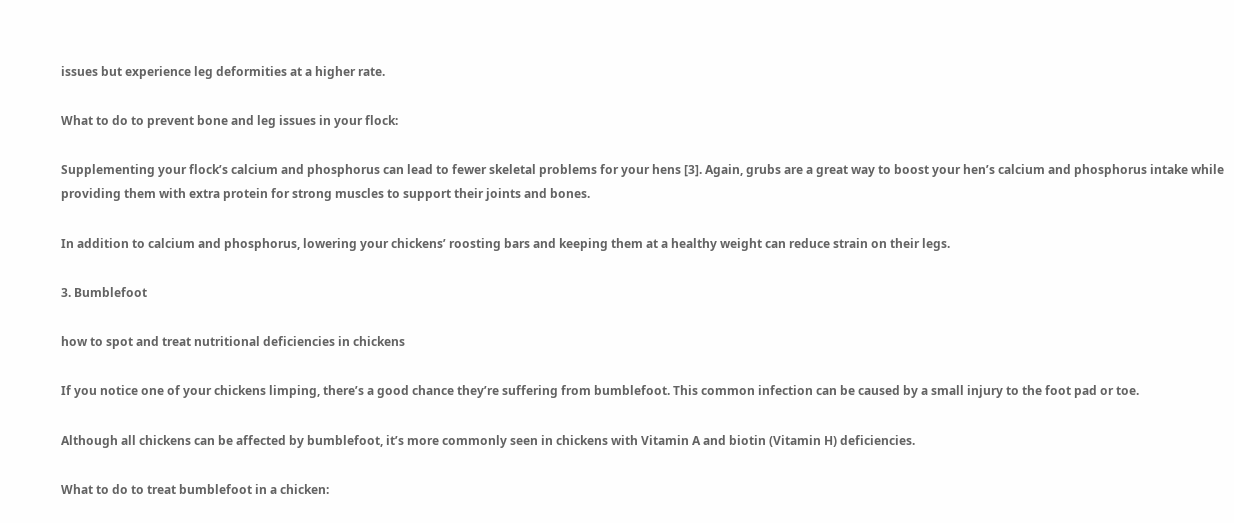issues but experience leg deformities at a higher rate.

What to do to prevent bone and leg issues in your flock:

Supplementing your flock’s calcium and phosphorus can lead to fewer skeletal problems for your hens [3]. Again, grubs are a great way to boost your hen’s calcium and phosphorus intake while providing them with extra protein for strong muscles to support their joints and bones.

In addition to calcium and phosphorus, lowering your chickens’ roosting bars and keeping them at a healthy weight can reduce strain on their legs.

3. Bumblefoot

how to spot and treat nutritional deficiencies in chickens

If you notice one of your chickens limping, there’s a good chance they’re suffering from bumblefoot. This common infection can be caused by a small injury to the foot pad or toe.

Although all chickens can be affected by bumblefoot, it’s more commonly seen in chickens with Vitamin A and biotin (Vitamin H) deficiencies.

What to do to treat bumblefoot in a chicken: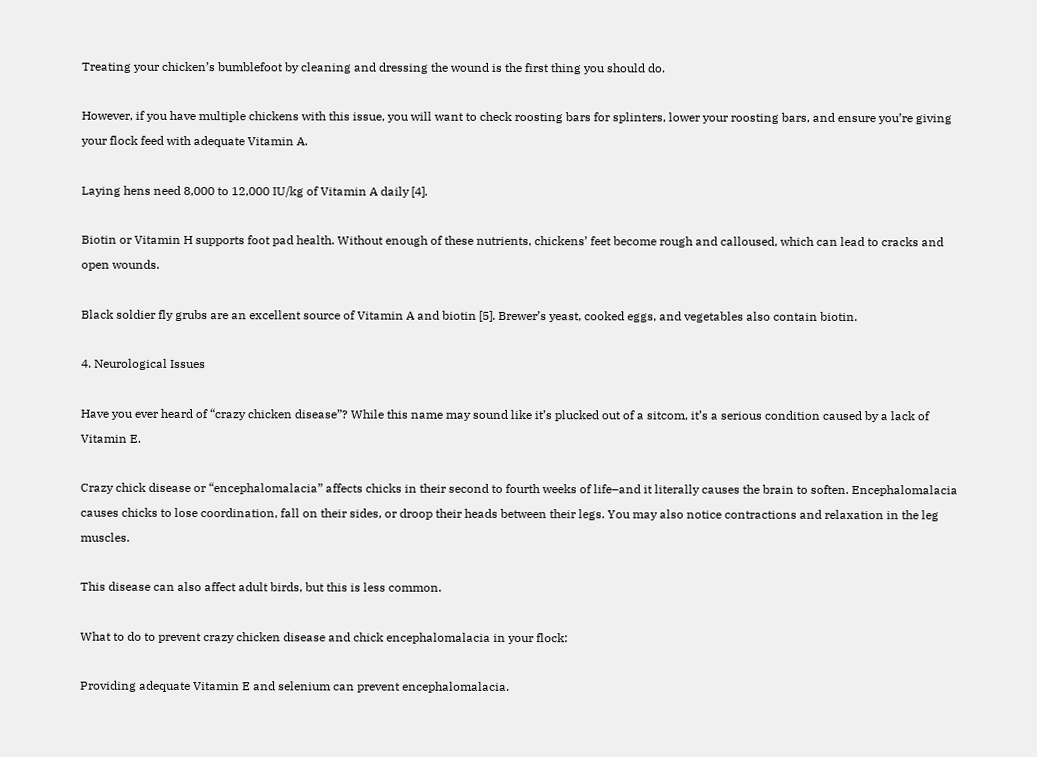Treating your chicken’s bumblefoot by cleaning and dressing the wound is the first thing you should do.

However, if you have multiple chickens with this issue, you will want to check roosting bars for splinters, lower your roosting bars, and ensure you’re giving your flock feed with adequate Vitamin A.

Laying hens need 8,000 to 12,000 IU/kg of Vitamin A daily [4].

Biotin or Vitamin H supports foot pad health. Without enough of these nutrients, chickens’ feet become rough and calloused, which can lead to cracks and open wounds.

Black soldier fly grubs are an excellent source of Vitamin A and biotin [5]. Brewer’s yeast, cooked eggs, and vegetables also contain biotin.

4. Neurological Issues

Have you ever heard of “crazy chicken disease”? While this name may sound like it’s plucked out of a sitcom, it’s a serious condition caused by a lack of Vitamin E.

Crazy chick disease or “encephalomalacia” affects chicks in their second to fourth weeks of life–and it literally causes the brain to soften. Encephalomalacia causes chicks to lose coordination, fall on their sides, or droop their heads between their legs. You may also notice contractions and relaxation in the leg muscles.

This disease can also affect adult birds, but this is less common.

What to do to prevent crazy chicken disease and chick encephalomalacia in your flock:

Providing adequate Vitamin E and selenium can prevent encephalomalacia.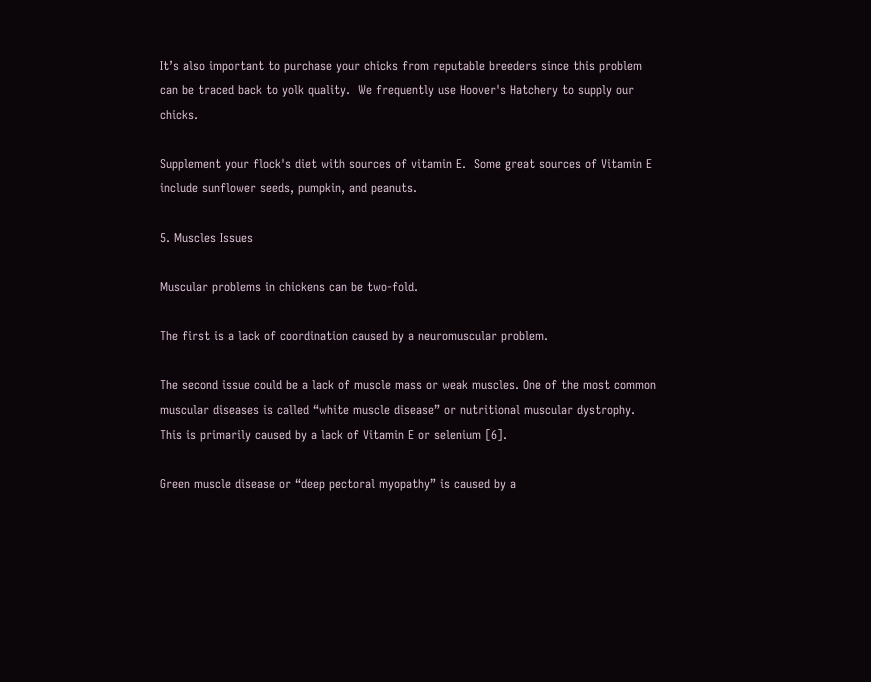It’s also important to purchase your chicks from reputable breeders since this problem can be traced back to yolk quality.  We frequently use Hoover's Hatchery to supply our chicks.

Supplement your flock's diet with sources of vitamin E.  Some great sources of Vitamin E include sunflower seeds, pumpkin, and peanuts.

5. Muscles Issues

Muscular problems in chickens can be two-fold.

The first is a lack of coordination caused by a neuromuscular problem.

The second issue could be a lack of muscle mass or weak muscles. One of the most common muscular diseases is called “white muscle disease” or nutritional muscular dystrophy. This is primarily caused by a lack of Vitamin E or selenium [6].

Green muscle disease or “deep pectoral myopathy” is caused by a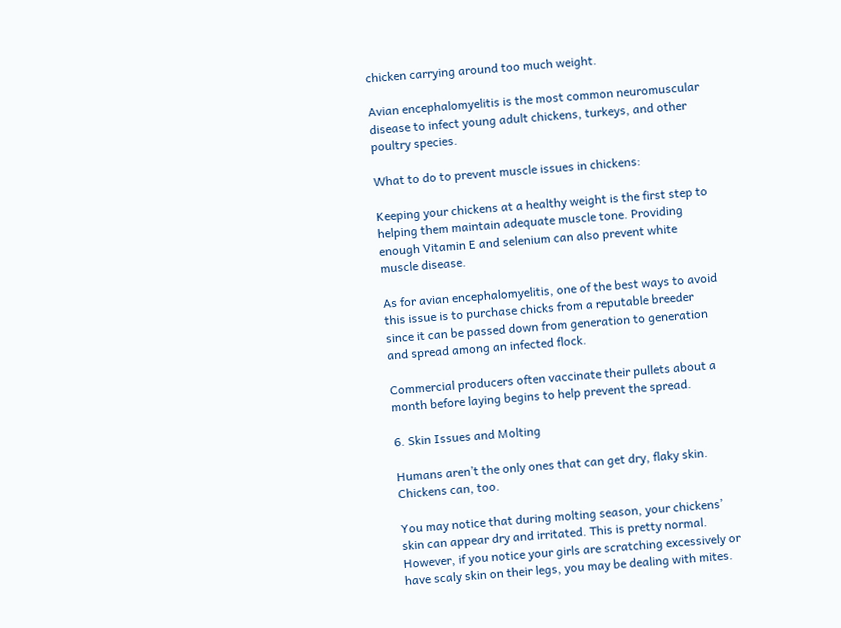chicken carrying around too much weight.

Avian encephalomyelitis is the most common neuromuscular disease to infect young adult chickens, turkeys, and other poultry species.

What to do to prevent muscle issues in chickens:

Keeping your chickens at a healthy weight is the first step to helping them maintain adequate muscle tone. Providing enough Vitamin E and selenium can also prevent white muscle disease.

As for avian encephalomyelitis, one of the best ways to avoid this issue is to purchase chicks from a reputable breeder since it can be passed down from generation to generation and spread among an infected flock.

Commercial producers often vaccinate their pullets about a month before laying begins to help prevent the spread.

6. Skin Issues and Molting

Humans aren’t the only ones that can get dry, flaky skin. Chickens can, too.

You may notice that during molting season, your chickens’ skin can appear dry and irritated. This is pretty normal. However, if you notice your girls are scratching excessively or have scaly skin on their legs, you may be dealing with mites.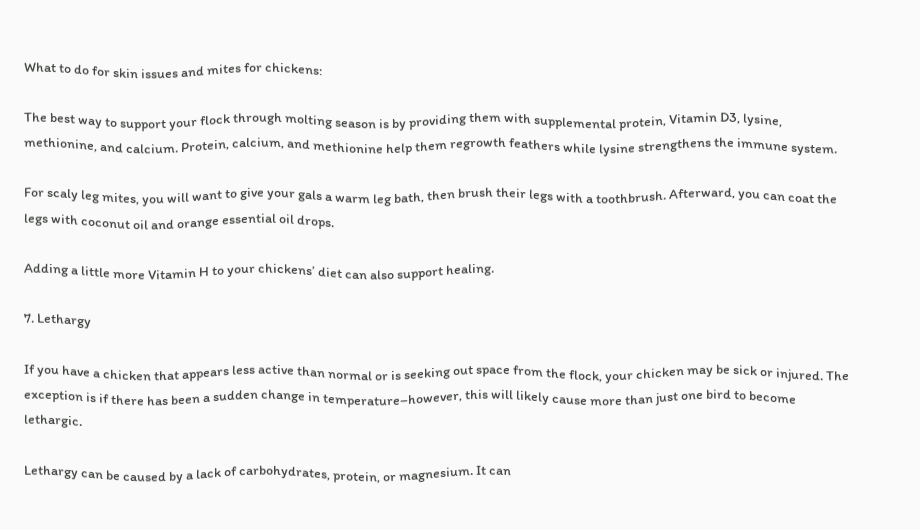What to do for skin issues and mites for chickens:

The best way to support your flock through molting season is by providing them with supplemental protein, Vitamin D3, lysine, methionine, and calcium. Protein, calcium, and methionine help them regrowth feathers while lysine strengthens the immune system.

For scaly leg mites, you will want to give your gals a warm leg bath, then brush their legs with a toothbrush. Afterward, you can coat the legs with coconut oil and orange essential oil drops.

Adding a little more Vitamin H to your chickens’ diet can also support healing.

7. Lethargy

If you have a chicken that appears less active than normal or is seeking out space from the flock, your chicken may be sick or injured. The exception is if there has been a sudden change in temperature–however, this will likely cause more than just one bird to become lethargic.

Lethargy can be caused by a lack of carbohydrates, protein, or magnesium. It can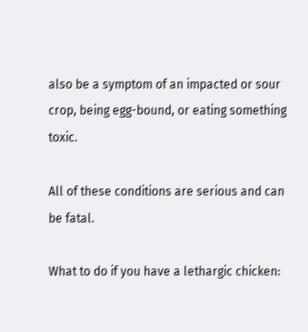also be a symptom of an impacted or sour crop, being egg-bound, or eating something toxic.

All of these conditions are serious and can be fatal.

What to do if you have a lethargic chicken: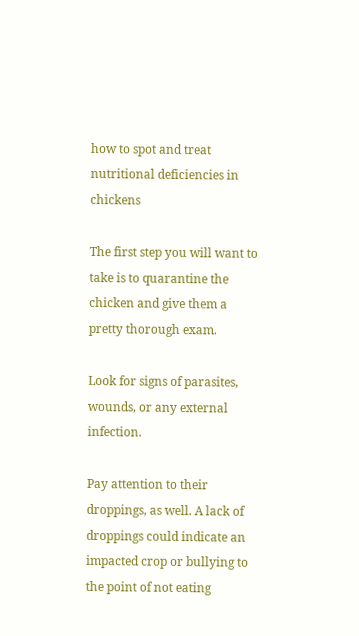how to spot and treat nutritional deficiencies in chickens

The first step you will want to take is to quarantine the chicken and give them a pretty thorough exam.

Look for signs of parasites, wounds, or any external infection.

Pay attention to their droppings, as well. A lack of droppings could indicate an impacted crop or bullying to the point of not eating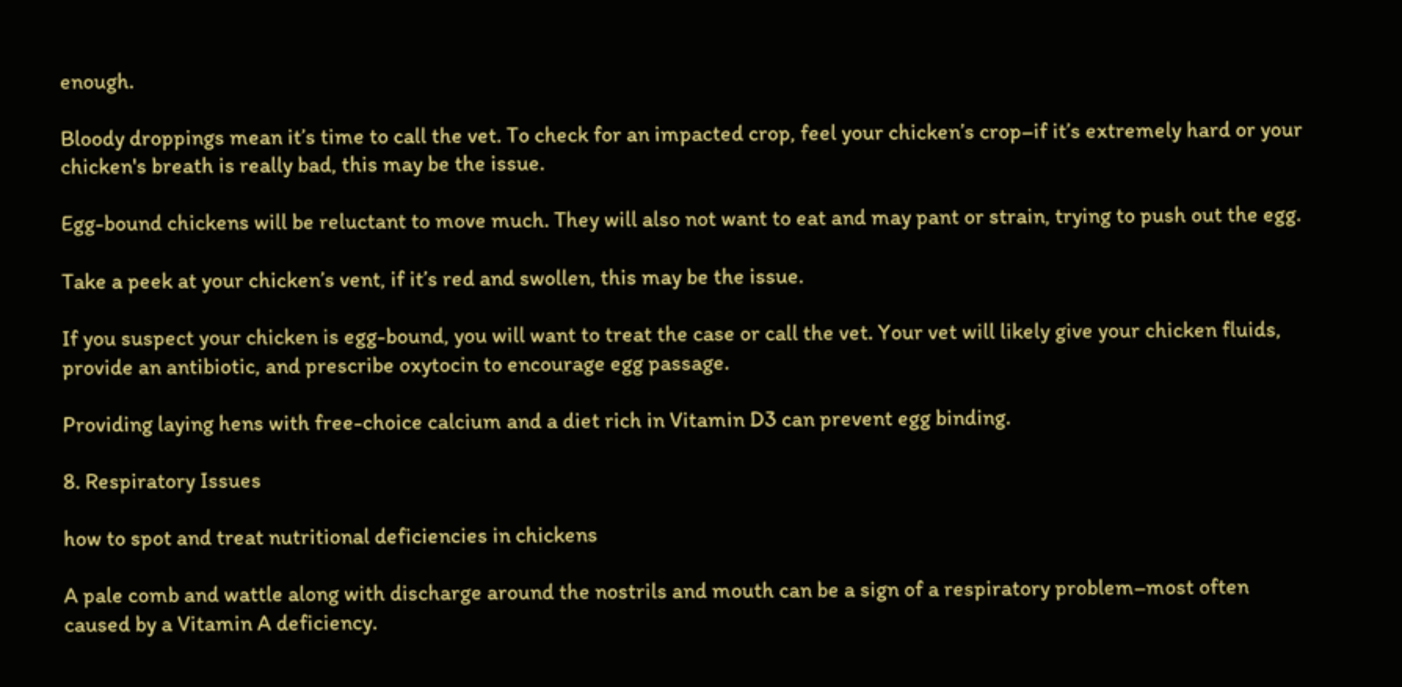enough.

Bloody droppings mean it’s time to call the vet. To check for an impacted crop, feel your chicken’s crop–if it’s extremely hard or your chicken's breath is really bad, this may be the issue.

Egg-bound chickens will be reluctant to move much. They will also not want to eat and may pant or strain, trying to push out the egg.

Take a peek at your chicken’s vent, if it’s red and swollen, this may be the issue.

If you suspect your chicken is egg-bound, you will want to treat the case or call the vet. Your vet will likely give your chicken fluids, provide an antibiotic, and prescribe oxytocin to encourage egg passage.

Providing laying hens with free-choice calcium and a diet rich in Vitamin D3 can prevent egg binding.

8. Respiratory Issues

how to spot and treat nutritional deficiencies in chickens

A pale comb and wattle along with discharge around the nostrils and mouth can be a sign of a respiratory problem–most often caused by a Vitamin A deficiency.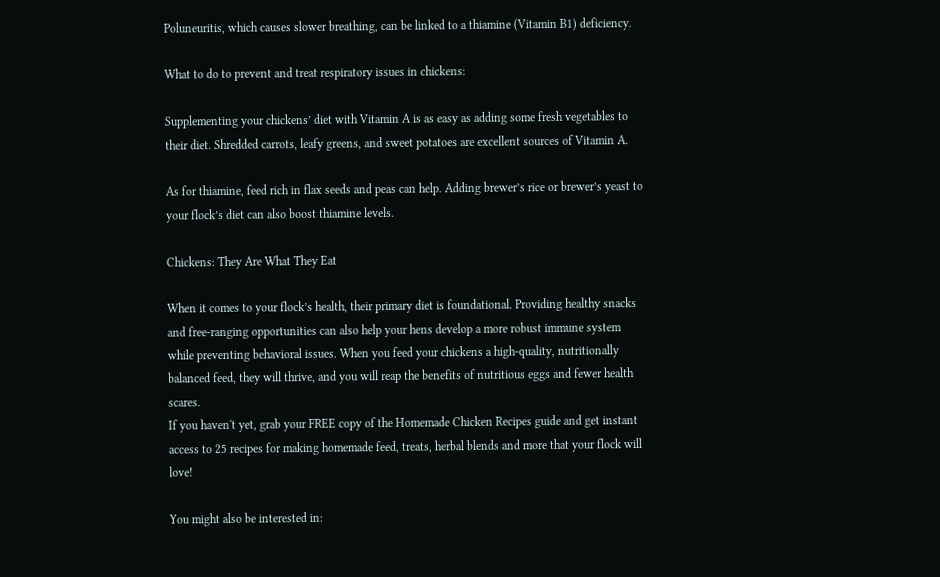Poluneuritis, which causes slower breathing, can be linked to a thiamine (Vitamin B1) deficiency.

What to do to prevent and treat respiratory issues in chickens:

Supplementing your chickens’ diet with Vitamin A is as easy as adding some fresh vegetables to their diet. Shredded carrots, leafy greens, and sweet potatoes are excellent sources of Vitamin A.

As for thiamine, feed rich in flax seeds and peas can help. Adding brewer’s rice or brewer’s yeast to your flock’s diet can also boost thiamine levels.

Chickens: They Are What They Eat

When it comes to your flock’s health, their primary diet is foundational. Providing healthy snacks and free-ranging opportunities can also help your hens develop a more robust immune system while preventing behavioral issues. When you feed your chickens a high-quality, nutritionally balanced feed, they will thrive, and you will reap the benefits of nutritious eggs and fewer health scares.
If you haven't yet, grab your FREE copy of the Homemade Chicken Recipes guide and get instant access to 25 recipes for making homemade feed, treats, herbal blends and more that your flock will love!

You might also be interested in: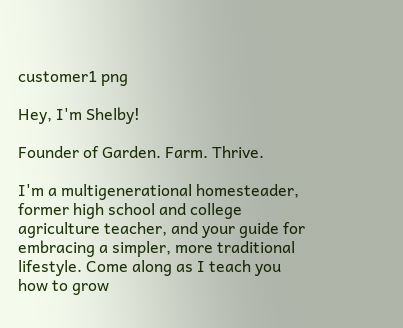customer1 png

Hey, I'm Shelby!

Founder of Garden. Farm. Thrive.

I'm a multigenerational homesteader, former high school and college agriculture teacher, and your guide for embracing a simpler, more traditional lifestyle. Come along as I teach you how to grow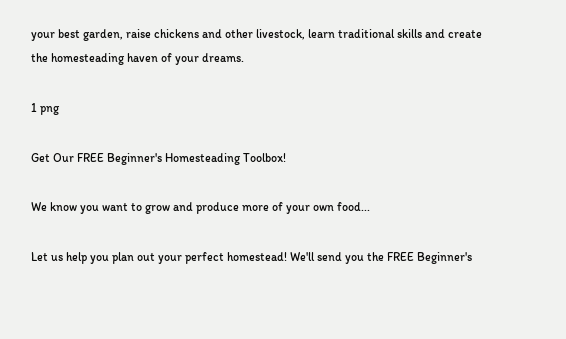your best garden, raise chickens and other livestock, learn traditional skills and create the homesteading haven of your dreams.

1 png

Get Our FREE Beginner's Homesteading Toolbox!

We know you want to grow and produce more of your own food...

Let us help you plan out your perfect homestead! We'll send you the FREE Beginner's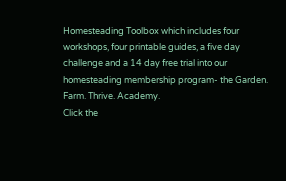Homesteading Toolbox which includes four workshops, four printable guides, a five day challenge and a 14 day free trial into our homesteading membership program- the Garden. Farm. Thrive. Academy.
Click the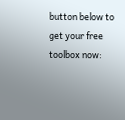button below to get your free toolbox now: